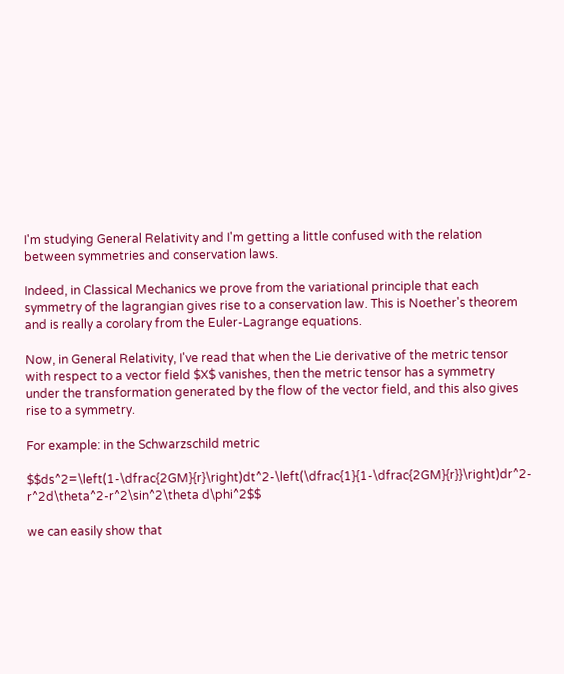I'm studying General Relativity and I'm getting a little confused with the relation between symmetries and conservation laws.

Indeed, in Classical Mechanics we prove from the variational principle that each symmetry of the lagrangian gives rise to a conservation law. This is Noether's theorem and is really a corolary from the Euler-Lagrange equations.

Now, in General Relativity, I've read that when the Lie derivative of the metric tensor with respect to a vector field $X$ vanishes, then the metric tensor has a symmetry under the transformation generated by the flow of the vector field, and this also gives rise to a symmetry.

For example: in the Schwarzschild metric

$$ds^2=\left(1-\dfrac{2GM}{r}\right)dt^2-\left(\dfrac{1}{1-\dfrac{2GM}{r}}\right)dr^2-r^2d\theta^2-r^2\sin^2\theta d\phi^2$$

we can easily show that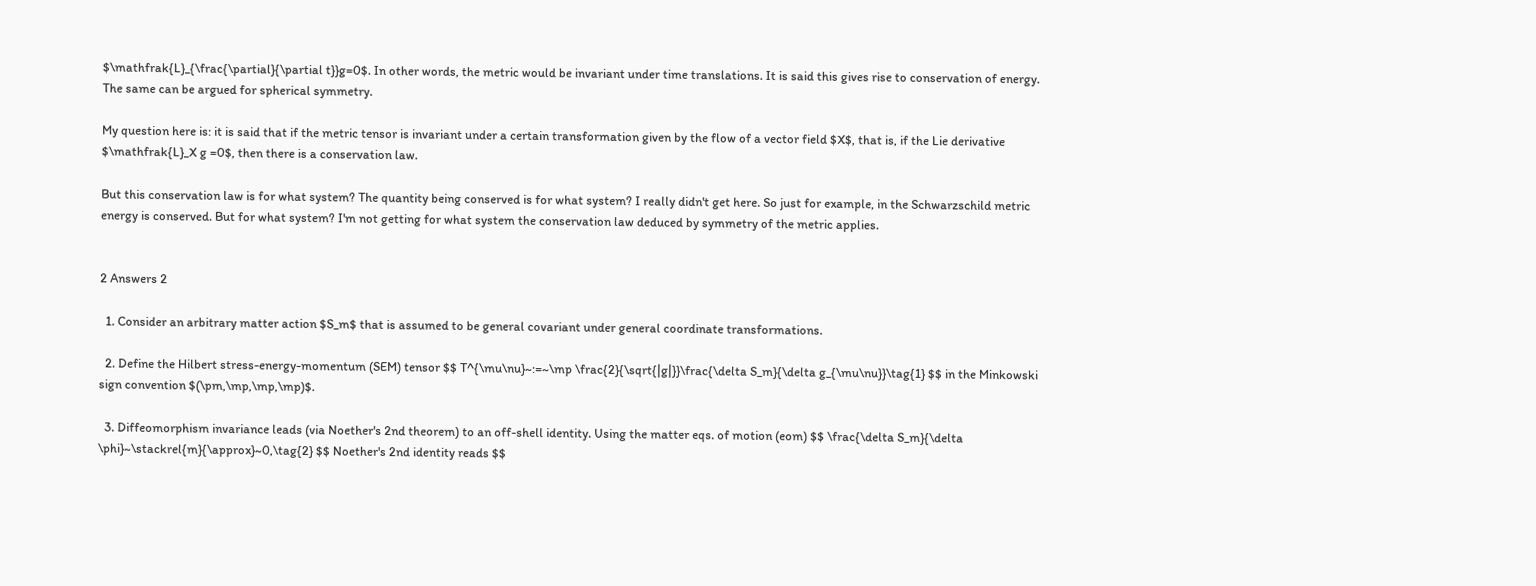$\mathfrak{L}_{\frac{\partial}{\partial t}}g=0$. In other words, the metric would be invariant under time translations. It is said this gives rise to conservation of energy. The same can be argued for spherical symmetry.

My question here is: it is said that if the metric tensor is invariant under a certain transformation given by the flow of a vector field $X$, that is, if the Lie derivative $\mathfrak{L}_X g =0$, then there is a conservation law.

But this conservation law is for what system? The quantity being conserved is for what system? I really didn't get here. So just for example, in the Schwarzschild metric energy is conserved. But for what system? I'm not getting for what system the conservation law deduced by symmetry of the metric applies.


2 Answers 2

  1. Consider an arbitrary matter action $S_m$ that is assumed to be general covariant under general coordinate transformations.

  2. Define the Hilbert stress-energy-momentum (SEM) tensor $$ T^{\mu\nu}~:=~\mp \frac{2}{\sqrt{|g|}}\frac{\delta S_m}{\delta g_{\mu\nu}}\tag{1} $$ in the Minkowski sign convention $(\pm,\mp,\mp,\mp)$.

  3. Diffeomorphism invariance leads (via Noether's 2nd theorem) to an off-shell identity. Using the matter eqs. of motion (eom) $$ \frac{\delta S_m}{\delta \phi}~\stackrel{m}{\approx}~0,\tag{2} $$ Noether's 2nd identity reads $$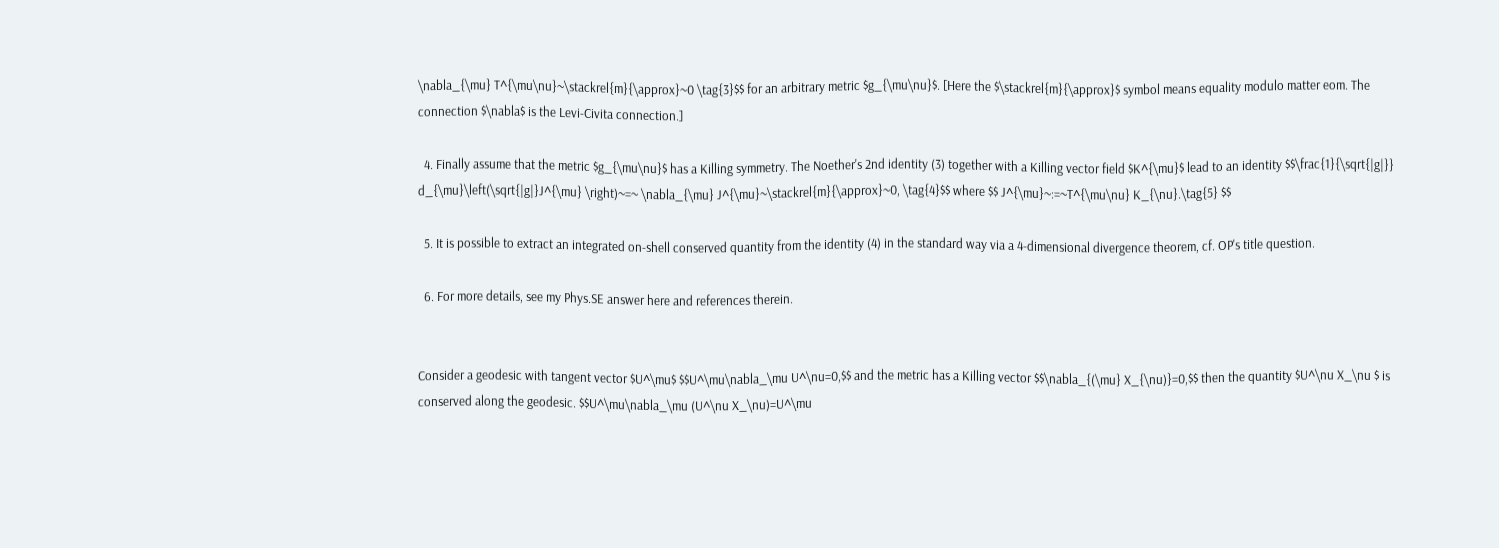\nabla_{\mu} T^{\mu\nu}~\stackrel{m}{\approx}~0 \tag{3}$$ for an arbitrary metric $g_{\mu\nu}$. [Here the $\stackrel{m}{\approx}$ symbol means equality modulo matter eom. The connection $\nabla$ is the Levi-Civita connection.]

  4. Finally assume that the metric $g_{\mu\nu}$ has a Killing symmetry. The Noether's 2nd identity (3) together with a Killing vector field $K^{\mu}$ lead to an identity $$\frac{1}{\sqrt{|g|}} d_{\mu}\left(\sqrt{|g|}J^{\mu} \right)~=~ \nabla_{\mu} J^{\mu}~\stackrel{m}{\approx}~0, \tag{4}$$ where $$ J^{\mu}~:=~T^{\mu\nu} K_{\nu}.\tag{5} $$

  5. It is possible to extract an integrated on-shell conserved quantity from the identity (4) in the standard way via a 4-dimensional divergence theorem, cf. OP's title question.

  6. For more details, see my Phys.SE answer here and references therein.


Consider a geodesic with tangent vector $U^\mu$ $$U^\mu\nabla_\mu U^\nu=0,$$ and the metric has a Killing vector $$\nabla_{(\mu} X_{\nu)}=0,$$ then the quantity $U^\nu X_\nu $ is conserved along the geodesic. $$U^\mu\nabla_\mu (U^\nu X_\nu)=U^\mu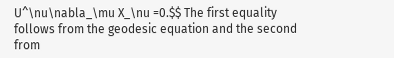U^\nu\nabla_\mu X_\nu =0.$$ The first equality follows from the geodesic equation and the second from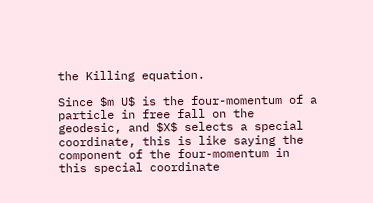the Killing equation.

Since $m U$ is the four-momentum of a particle in free fall on the geodesic, and $X$ selects a special coordinate, this is like saying the component of the four-momentum in this special coordinate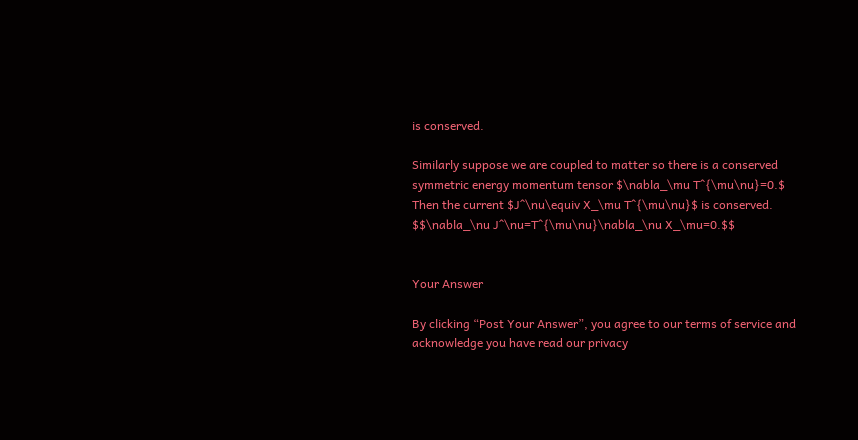is conserved.

Similarly suppose we are coupled to matter so there is a conserved symmetric energy momentum tensor $\nabla_\mu T^{\mu\nu}=0.$ Then the current $J^\nu\equiv X_\mu T^{\mu\nu}$ is conserved. $$\nabla_\nu J^\nu=T^{\mu\nu}\nabla_\nu X_\mu=0.$$


Your Answer

By clicking “Post Your Answer”, you agree to our terms of service and acknowledge you have read our privacy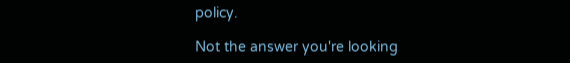policy.

Not the answer you're looking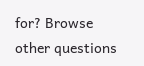for? Browse other questions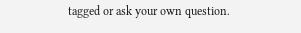tagged or ask your own question.